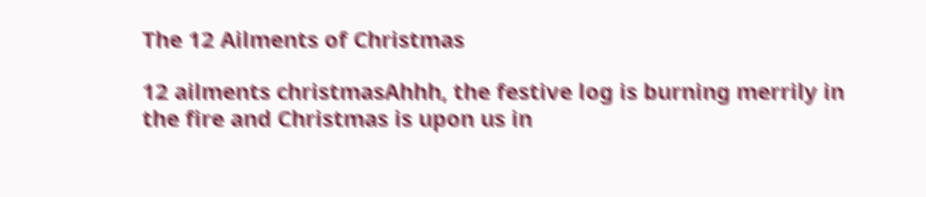The 12 Ailments of Christmas

12 ailments christmasAhhh, the festive log is burning merrily in the fire and Christmas is upon us in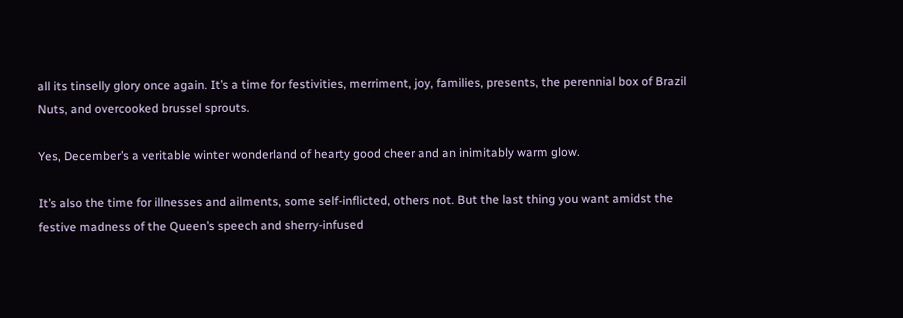all its tinselly glory once again. It’s a time for festivities, merriment, joy, families, presents, the perennial box of Brazil Nuts, and overcooked brussel sprouts.

Yes, December’s a veritable winter wonderland of hearty good cheer and an inimitably warm glow.

It’s also the time for illnesses and ailments, some self-inflicted, others not. But the last thing you want amidst the festive madness of the Queen’s speech and sherry-infused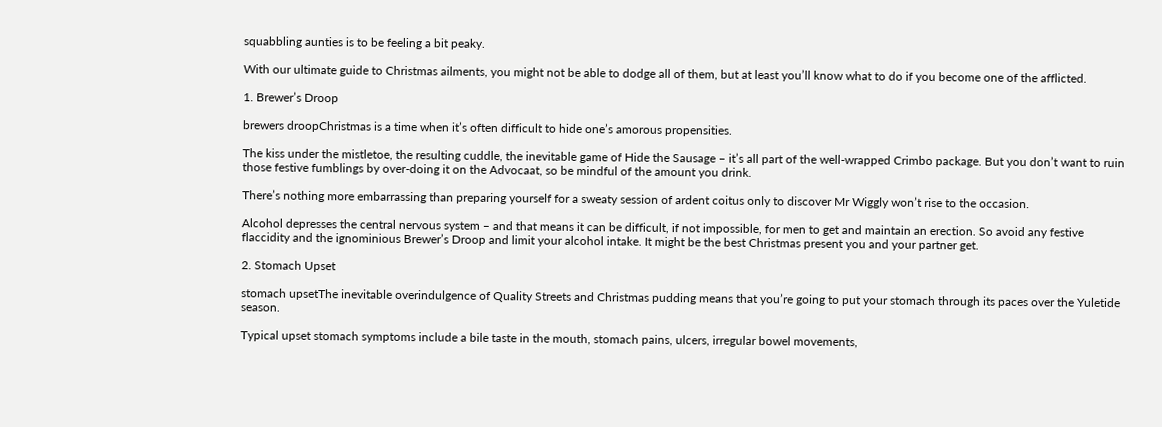squabbling aunties is to be feeling a bit peaky.

With our ultimate guide to Christmas ailments, you might not be able to dodge all of them, but at least you’ll know what to do if you become one of the afflicted.

1. Brewer’s Droop

brewers droopChristmas is a time when it’s often difficult to hide one’s amorous propensities.

The kiss under the mistletoe, the resulting cuddle, the inevitable game of Hide the Sausage – it’s all part of the well-wrapped Crimbo package. But you don’t want to ruin those festive fumblings by over-doing it on the Advocaat, so be mindful of the amount you drink.

There’s nothing more embarrassing than preparing yourself for a sweaty session of ardent coitus only to discover Mr Wiggly won’t rise to the occasion.

Alcohol depresses the central nervous system – and that means it can be difficult, if not impossible, for men to get and maintain an erection. So avoid any festive flaccidity and the ignominious Brewer’s Droop and limit your alcohol intake. It might be the best Christmas present you and your partner get.

2. Stomach Upset

stomach upsetThe inevitable overindulgence of Quality Streets and Christmas pudding means that you’re going to put your stomach through its paces over the Yuletide season.

Typical upset stomach symptoms include a bile taste in the mouth, stomach pains, ulcers, irregular bowel movements,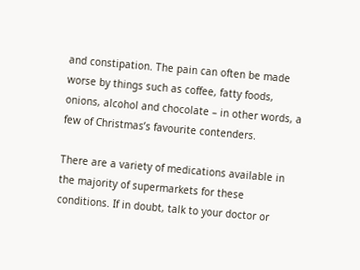and constipation. The pain can often be made worse by things such as coffee, fatty foods, onions, alcohol and chocolate – in other words, a few of Christmas’s favourite contenders.

There are a variety of medications available in the majority of supermarkets for these conditions. If in doubt, talk to your doctor or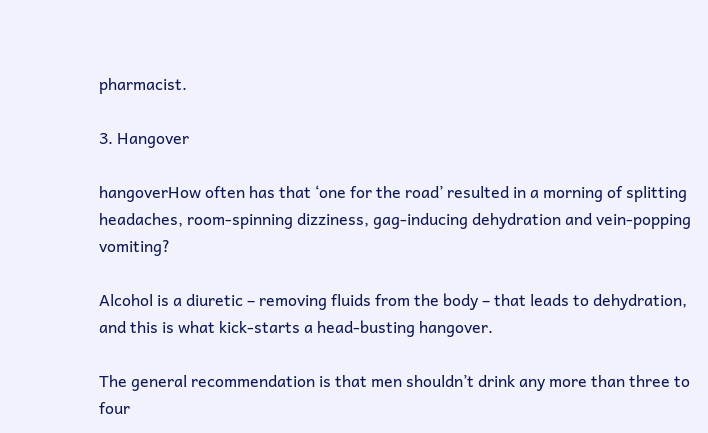pharmacist.

3. Hangover

hangoverHow often has that ‘one for the road’ resulted in a morning of splitting headaches, room-spinning dizziness, gag-inducing dehydration and vein-popping vomiting?

Alcohol is a diuretic – removing fluids from the body – that leads to dehydration, and this is what kick-starts a head-busting hangover.

The general recommendation is that men shouldn’t drink any more than three to four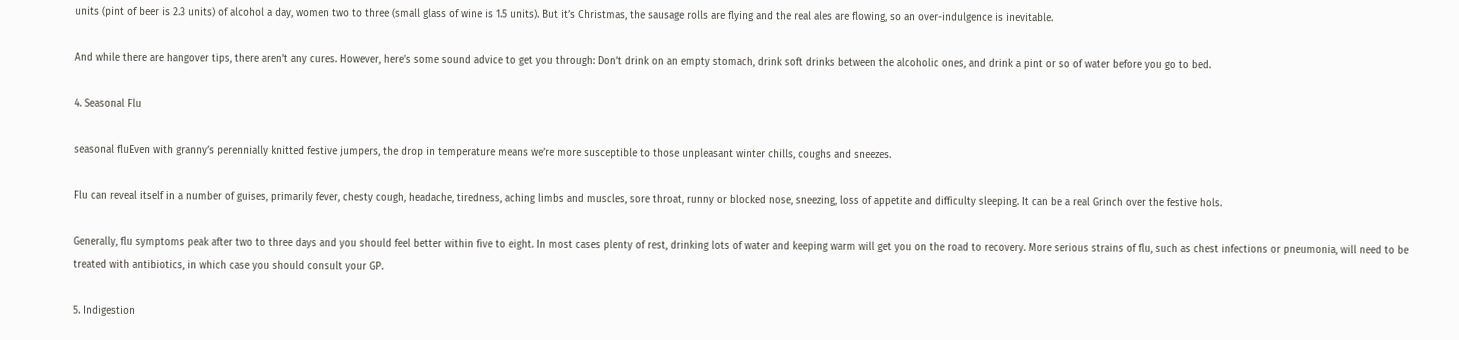units (pint of beer is 2.3 units) of alcohol a day, women two to three (small glass of wine is 1.5 units). But it’s Christmas, the sausage rolls are flying and the real ales are flowing, so an over-indulgence is inevitable.

And while there are hangover tips, there aren’t any cures. However, here’s some sound advice to get you through: Don’t drink on an empty stomach, drink soft drinks between the alcoholic ones, and drink a pint or so of water before you go to bed.

4. Seasonal Flu

seasonal fluEven with granny’s perennially knitted festive jumpers, the drop in temperature means we’re more susceptible to those unpleasant winter chills, coughs and sneezes.

Flu can reveal itself in a number of guises, primarily fever, chesty cough, headache, tiredness, aching limbs and muscles, sore throat, runny or blocked nose, sneezing, loss of appetite and difficulty sleeping. It can be a real Grinch over the festive hols.

Generally, flu symptoms peak after two to three days and you should feel better within five to eight. In most cases plenty of rest, drinking lots of water and keeping warm will get you on the road to recovery. More serious strains of flu, such as chest infections or pneumonia, will need to be treated with antibiotics, in which case you should consult your GP.

5. Indigestion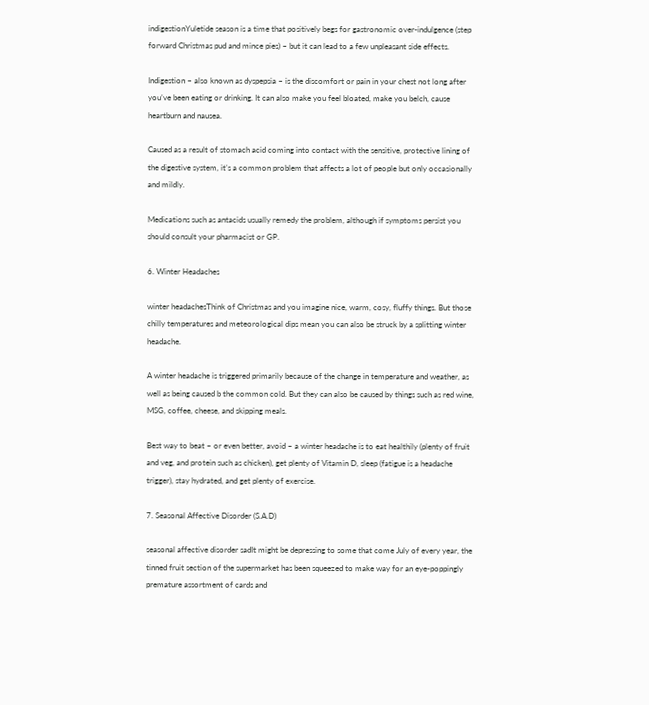indigestionYuletide season is a time that positively begs for gastronomic over-indulgence (step forward Christmas pud and mince pies) – but it can lead to a few unpleasant side effects.

Indigestion – also known as dyspepsia – is the discomfort or pain in your chest not long after you’ve been eating or drinking. It can also make you feel bloated, make you belch, cause heartburn and nausea.

Caused as a result of stomach acid coming into contact with the sensitive, protective lining of the digestive system, it’s a common problem that affects a lot of people but only occasionally and mildly.

Medications such as antacids usually remedy the problem, although if symptoms persist you should consult your pharmacist or GP.

6. Winter Headaches

winter headachesThink of Christmas and you imagine nice, warm, cosy, fluffy things. But those chilly temperatures and meteorological dips mean you can also be struck by a splitting winter headache.

A winter headache is triggered primarily because of the change in temperature and weather, as well as being caused b the common cold. But they can also be caused by things such as red wine, MSG, coffee, cheese, and skipping meals.

Best way to beat – or even better, avoid – a winter headache is to eat healthily (plenty of fruit and veg, and protein such as chicken), get plenty of Vitamin D, sleep (fatigue is a headache trigger), stay hydrated, and get plenty of exercise.

7. Seasonal Affective Disorder (S.A.D)

seasonal affective disorder sadIt might be depressing to some that come July of every year, the tinned fruit section of the supermarket has been squeezed to make way for an eye-poppingly premature assortment of cards and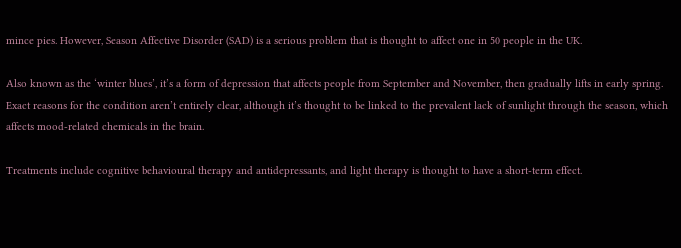mince pies. However, Season Affective Disorder (SAD) is a serious problem that is thought to affect one in 50 people in the UK.

Also known as the ‘winter blues’, it’s a form of depression that affects people from September and November, then gradually lifts in early spring. Exact reasons for the condition aren’t entirely clear, although it’s thought to be linked to the prevalent lack of sunlight through the season, which affects mood-related chemicals in the brain.

Treatments include cognitive behavioural therapy and antidepressants, and light therapy is thought to have a short-term effect.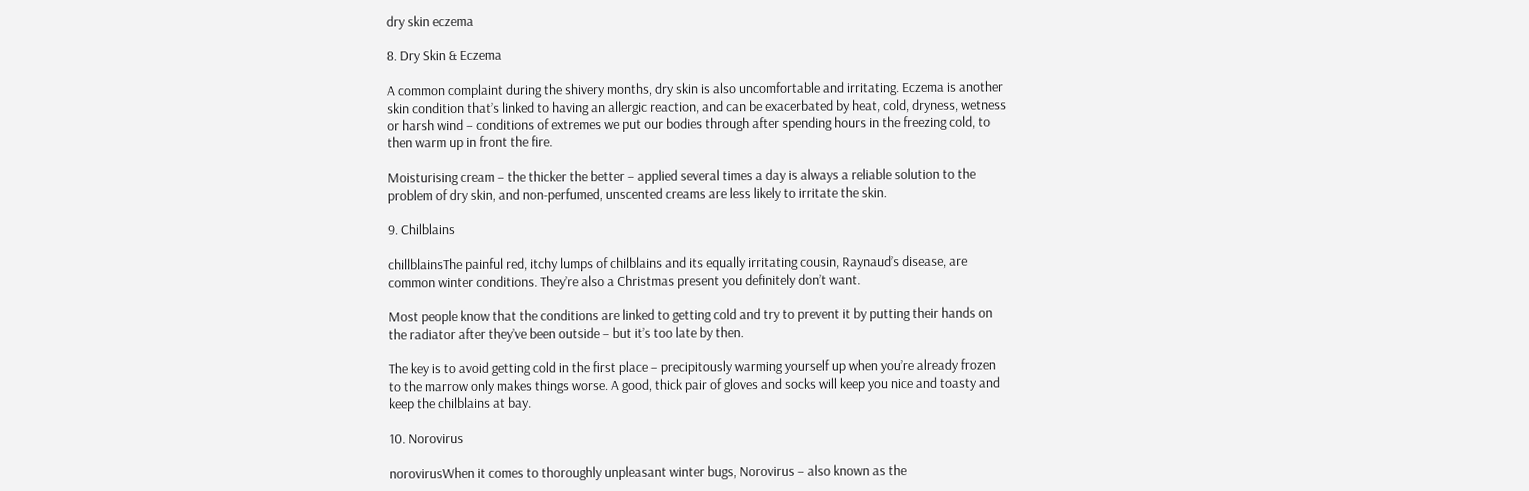dry skin eczema

8. Dry Skin & Eczema

A common complaint during the shivery months, dry skin is also uncomfortable and irritating. Eczema is another skin condition that’s linked to having an allergic reaction, and can be exacerbated by heat, cold, dryness, wetness or harsh wind – conditions of extremes we put our bodies through after spending hours in the freezing cold, to then warm up in front the fire.

Moisturising cream – the thicker the better – applied several times a day is always a reliable solution to the problem of dry skin, and non-perfumed, unscented creams are less likely to irritate the skin.

9. Chilblains

chillblainsThe painful red, itchy lumps of chilblains and its equally irritating cousin, Raynaud’s disease, are common winter conditions. They’re also a Christmas present you definitely don’t want.

Most people know that the conditions are linked to getting cold and try to prevent it by putting their hands on the radiator after they’ve been outside – but it’s too late by then.

The key is to avoid getting cold in the first place – precipitously warming yourself up when you’re already frozen to the marrow only makes things worse. A good, thick pair of gloves and socks will keep you nice and toasty and keep the chilblains at bay.

10. Norovirus

norovirusWhen it comes to thoroughly unpleasant winter bugs, Norovirus – also known as the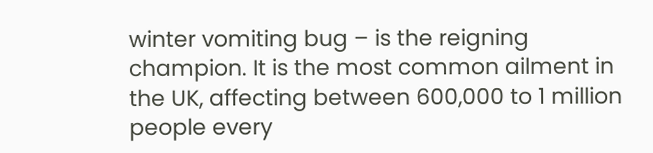winter vomiting bug – is the reigning champion. It is the most common ailment in the UK, affecting between 600,000 to 1 million people every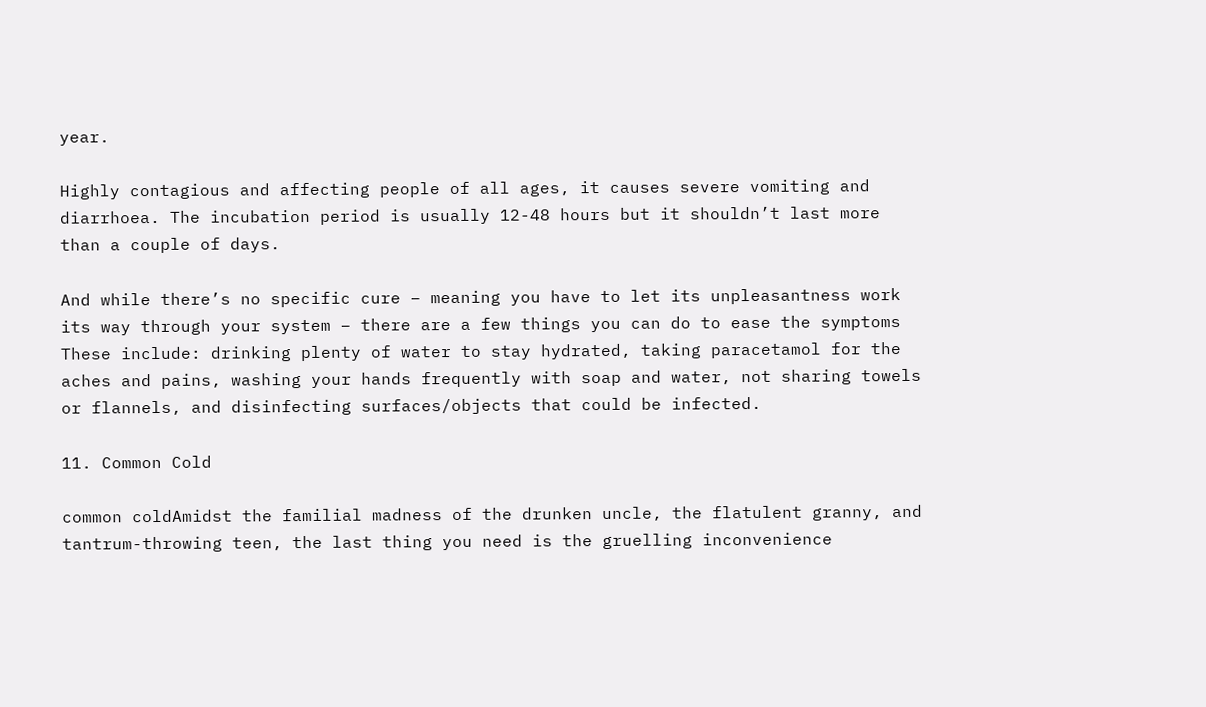year.

Highly contagious and affecting people of all ages, it causes severe vomiting and diarrhoea. The incubation period is usually 12-48 hours but it shouldn’t last more than a couple of days.

And while there’s no specific cure – meaning you have to let its unpleasantness work its way through your system – there are a few things you can do to ease the symptoms These include: drinking plenty of water to stay hydrated, taking paracetamol for the aches and pains, washing your hands frequently with soap and water, not sharing towels or flannels, and disinfecting surfaces/objects that could be infected.

11. Common Cold

common coldAmidst the familial madness of the drunken uncle, the flatulent granny, and tantrum-throwing teen, the last thing you need is the gruelling inconvenience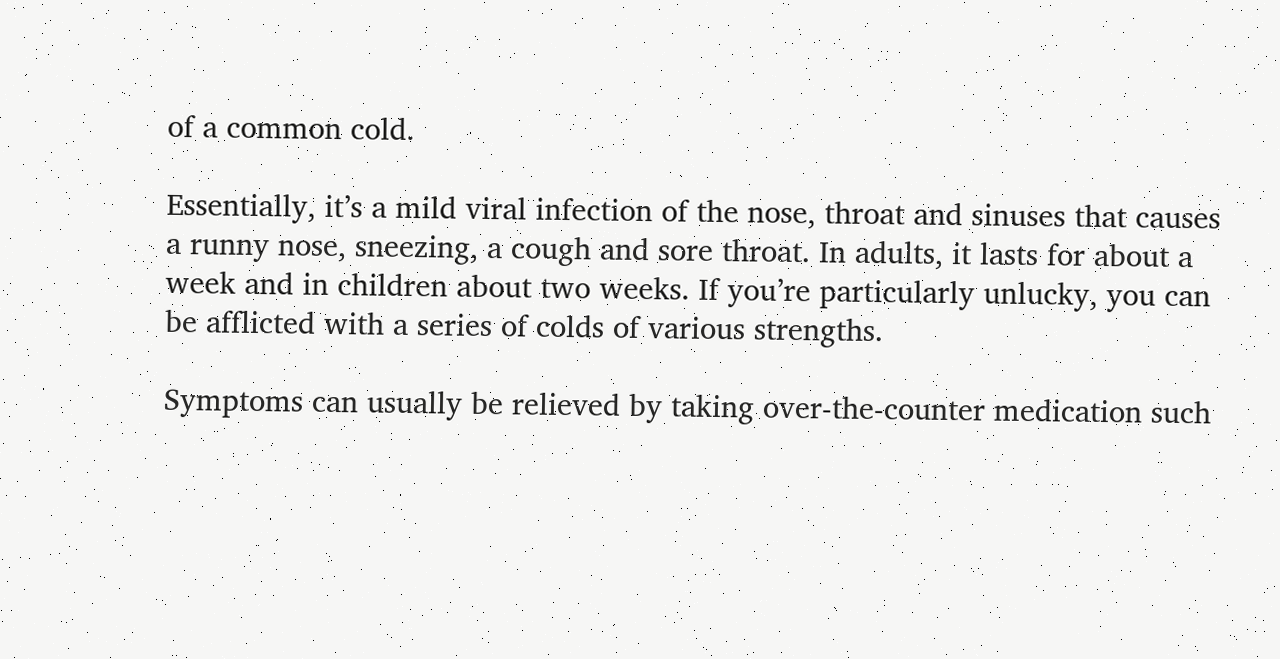of a common cold.

Essentially, it’s a mild viral infection of the nose, throat and sinuses that causes a runny nose, sneezing, a cough and sore throat. In adults, it lasts for about a week and in children about two weeks. If you’re particularly unlucky, you can be afflicted with a series of colds of various strengths.

Symptoms can usually be relieved by taking over-the-counter medication such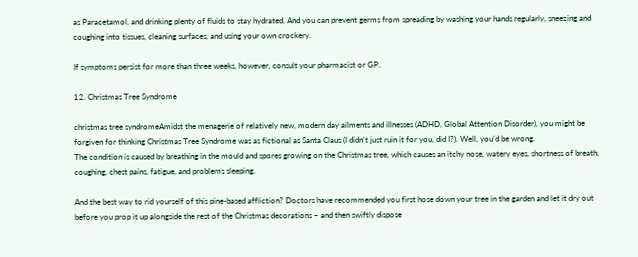as Paracetamol, and drinking plenty of fluids to stay hydrated. And you can prevent germs from spreading by washing your hands regularly, sneezing and coughing into tissues, cleaning surfaces, and using your own crockery.

If symptoms persist for more than three weeks, however, consult your pharmacist or GP.

12. Christmas Tree Syndrome

christmas tree syndromeAmidst the menagerie of relatively new, modern day ailments and illnesses (ADHD, Global Attention Disorder), you might be forgiven for thinking Christmas Tree Syndrome was as fictional as Santa Claus (I didn’t just ruin it for you, did I?). Well, you’d be wrong.
The condition is caused by breathing in the mould and spores growing on the Christmas tree, which causes an itchy nose, watery eyes, shortness of breath, coughing, chest pains, fatigue, and problems sleeping.

And the best way to rid yourself of this pine-based affliction? Doctors have recommended you first hose down your tree in the garden and let it dry out before you prop it up alongside the rest of the Christmas decorations – and then swiftly dispose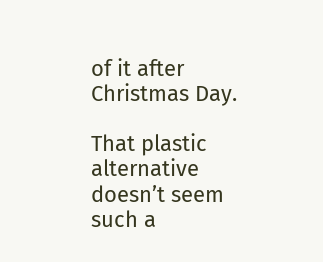of it after Christmas Day.

That plastic alternative doesn’t seem such a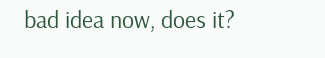bad idea now, does it?